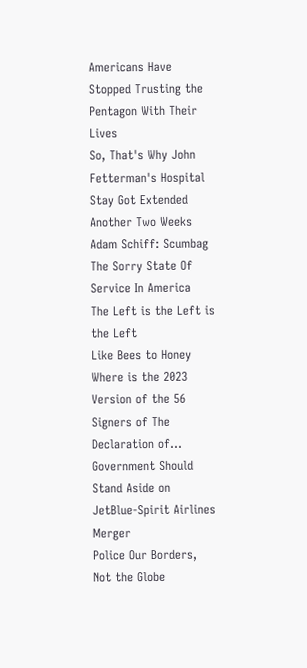Americans Have Stopped Trusting the Pentagon With Their Lives
So, That's Why John Fetterman's Hospital Stay Got Extended Another Two Weeks
Adam Schiff: Scumbag
The Sorry State Of Service In America
The Left is the Left is the Left
Like Bees to Honey
Where is the 2023 Version of the 56 Signers of The Declaration of...
Government Should Stand Aside on JetBlue-Spirit Airlines Merger
Police Our Borders, Not the Globe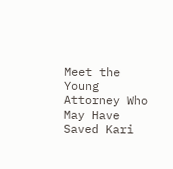Meet the Young Attorney Who May Have Saved Kari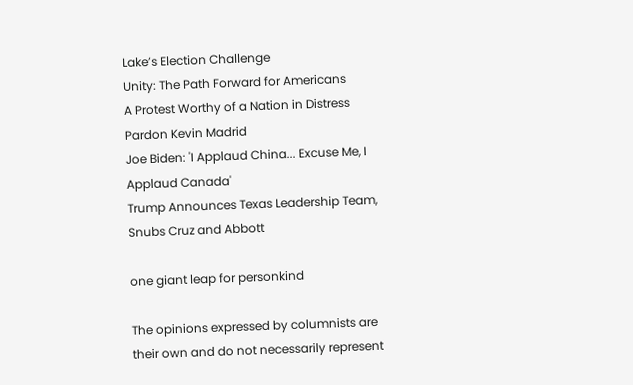Lake’s Election Challenge
Unity: The Path Forward for Americans
A Protest Worthy of a Nation in Distress
Pardon Kevin Madrid
Joe Biden: 'I Applaud China... Excuse Me, I Applaud Canada'
Trump Announces Texas Leadership Team, Snubs Cruz and Abbott

one giant leap for personkind

The opinions expressed by columnists are their own and do not necessarily represent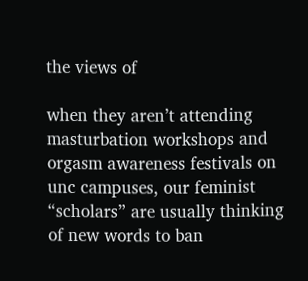the views of

when they aren’t attending masturbation workshops and orgasm awareness festivals on unc campuses, our feminist “scholars” are usually thinking of new words to ban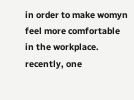in order to make womyn feel more comfortable in the workplace. recently, one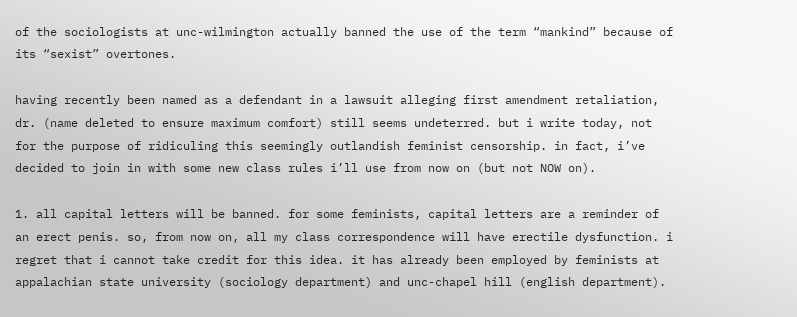of the sociologists at unc-wilmington actually banned the use of the term “mankind” because of its “sexist” overtones.

having recently been named as a defendant in a lawsuit alleging first amendment retaliation, dr. (name deleted to ensure maximum comfort) still seems undeterred. but i write today, not for the purpose of ridiculing this seemingly outlandish feminist censorship. in fact, i’ve decided to join in with some new class rules i’ll use from now on (but not NOW on).

1. all capital letters will be banned. for some feminists, capital letters are a reminder of an erect penis. so, from now on, all my class correspondence will have erectile dysfunction. i regret that i cannot take credit for this idea. it has already been employed by feminists at appalachian state university (sociology department) and unc-chapel hill (english department).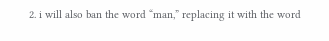2. i will also ban the word “man,” replacing it with the word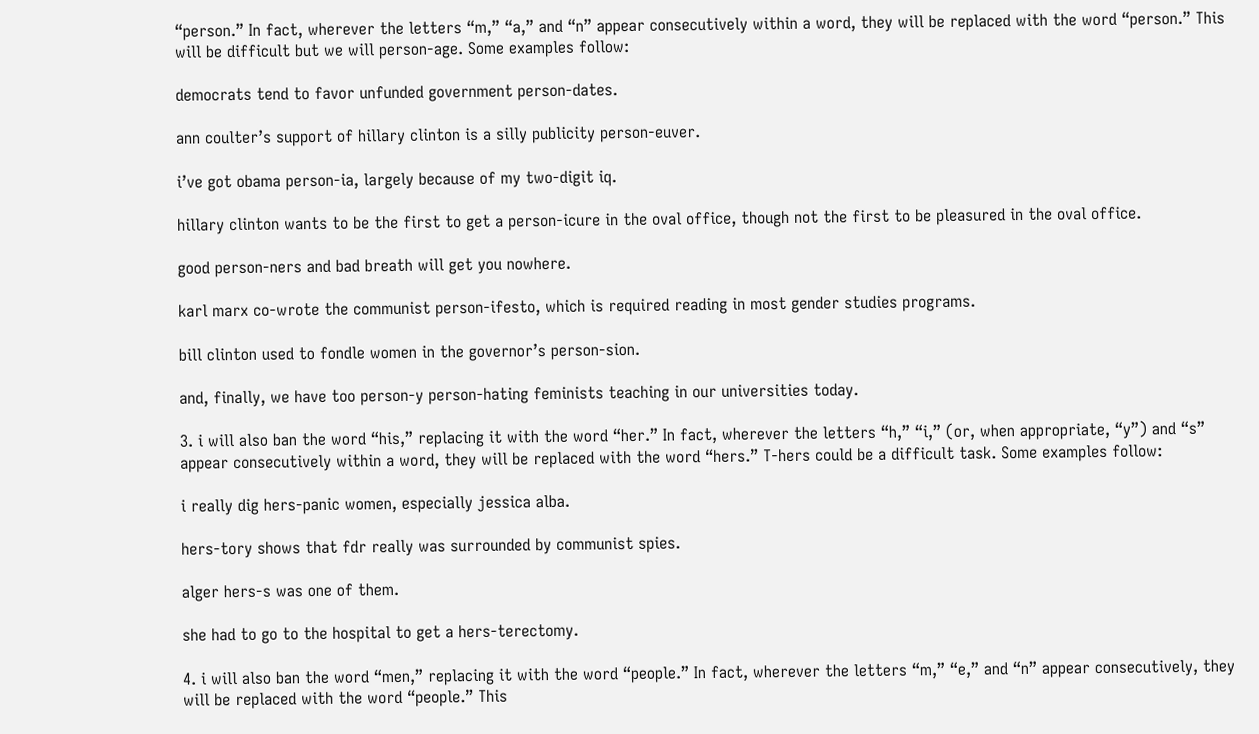“person.” In fact, wherever the letters “m,” “a,” and “n” appear consecutively within a word, they will be replaced with the word “person.” This will be difficult but we will person-age. Some examples follow:

democrats tend to favor unfunded government person-dates.

ann coulter’s support of hillary clinton is a silly publicity person-euver.

i’ve got obama person-ia, largely because of my two-digit iq.

hillary clinton wants to be the first to get a person-icure in the oval office, though not the first to be pleasured in the oval office.

good person-ners and bad breath will get you nowhere.

karl marx co-wrote the communist person-ifesto, which is required reading in most gender studies programs.

bill clinton used to fondle women in the governor’s person-sion.

and, finally, we have too person-y person-hating feminists teaching in our universities today.

3. i will also ban the word “his,” replacing it with the word “her.” In fact, wherever the letters “h,” “i,” (or, when appropriate, “y”) and “s” appear consecutively within a word, they will be replaced with the word “hers.” T-hers could be a difficult task. Some examples follow:

i really dig hers-panic women, especially jessica alba.

hers-tory shows that fdr really was surrounded by communist spies.

alger hers-s was one of them.

she had to go to the hospital to get a hers-terectomy.

4. i will also ban the word “men,” replacing it with the word “people.” In fact, wherever the letters “m,” “e,” and “n” appear consecutively, they will be replaced with the word “people.” This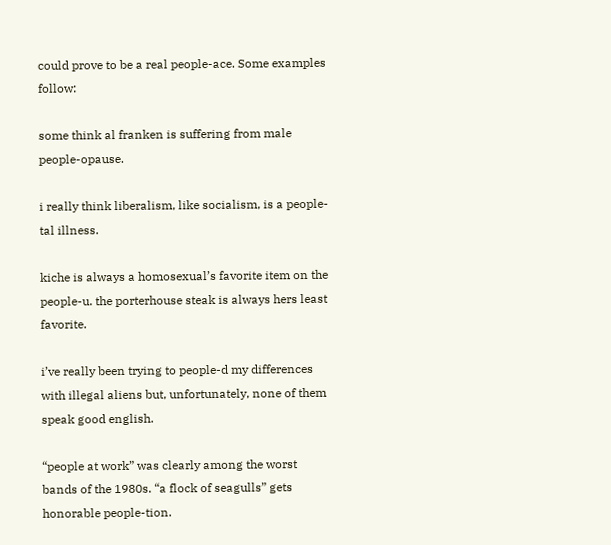could prove to be a real people-ace. Some examples follow:

some think al franken is suffering from male people-opause.

i really think liberalism, like socialism, is a people-tal illness.

kiche is always a homosexual’s favorite item on the people-u. the porterhouse steak is always hers least favorite.

i’ve really been trying to people-d my differences with illegal aliens but, unfortunately, none of them speak good english.

“people at work” was clearly among the worst bands of the 1980s. “a flock of seagulls” gets honorable people-tion.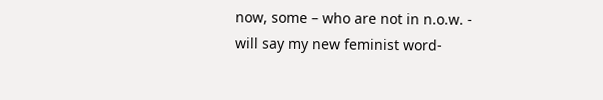now, some – who are not in n.o.w. - will say my new feminist word-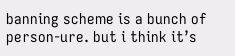banning scheme is a bunch of person-ure. but i think it’s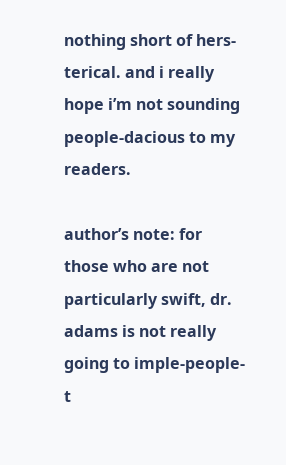nothing short of hers-terical. and i really hope i’m not sounding people-dacious to my readers.

author’s note: for those who are not particularly swift, dr. adams is not really going to imple-people-t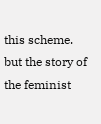this scheme. but the story of the feminist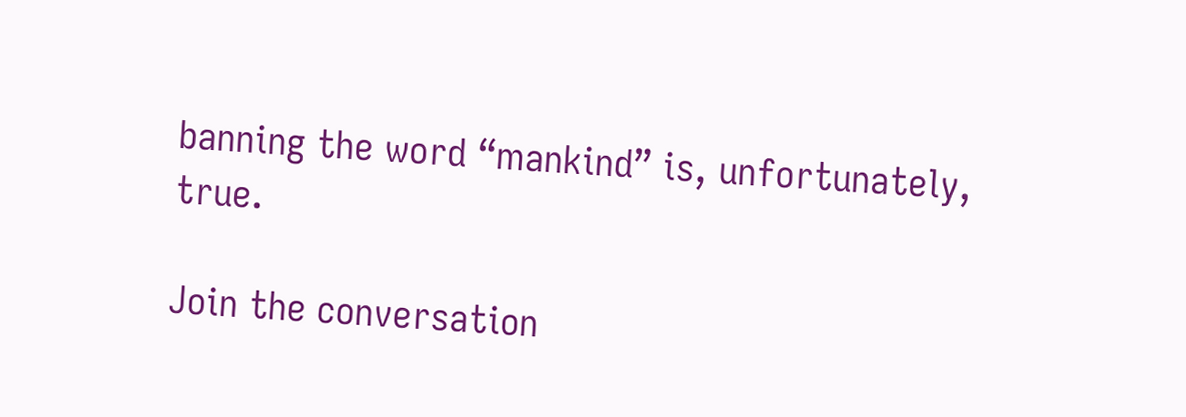banning the word “mankind” is, unfortunately, true.

Join the conversation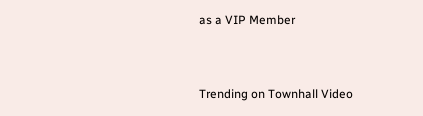as a VIP Member


Trending on Townhall Video